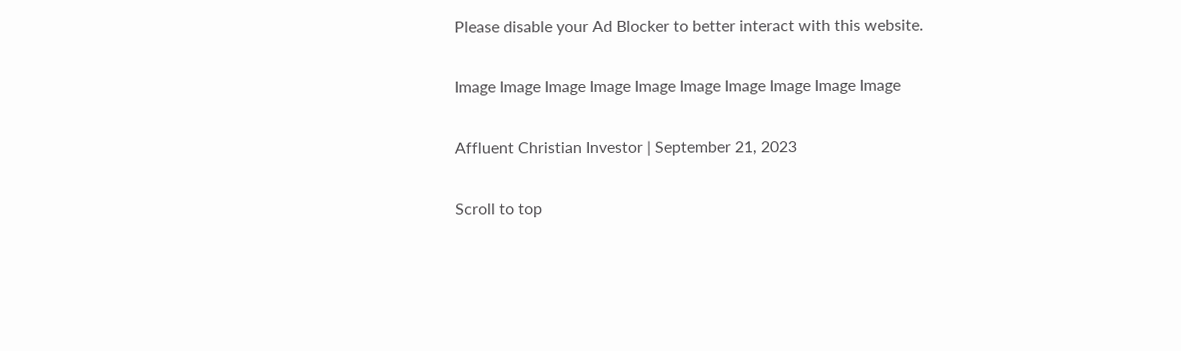Please disable your Ad Blocker to better interact with this website.

Image Image Image Image Image Image Image Image Image Image

Affluent Christian Investor | September 21, 2023

Scroll to top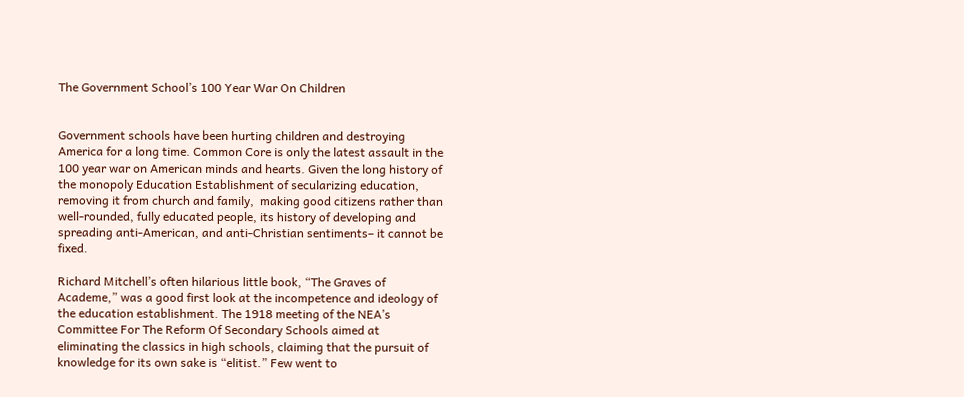The Government School’s 100 Year War On Children


Government schools have been hurting children and destroying America for a long time. Common Core is only the latest assault in the 100 year war on American minds and hearts. Given the long history of the monopoly Education Establishment of secularizing education, removing it from church and family,  making good citizens rather than well-rounded, fully educated people, its history of developing and spreading anti-American, and anti-Christian sentiments– it cannot be fixed.

Richard Mitchell’s often hilarious little book, “The Graves of Academe,” was a good first look at the incompetence and ideology of the education establishment. The 1918 meeting of the NEA’s Committee For The Reform Of Secondary Schools aimed at  eliminating the classics in high schools, claiming that the pursuit of knowledge for its own sake is “elitist.” Few went to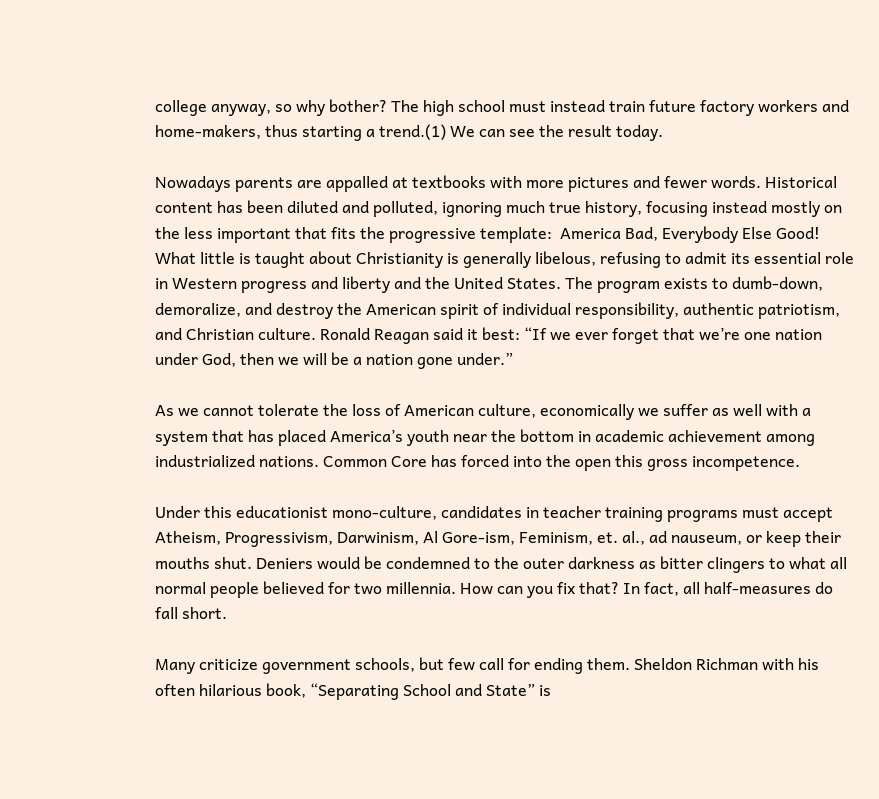college anyway, so why bother? The high school must instead train future factory workers and home-makers, thus starting a trend.(1) We can see the result today.

Nowadays parents are appalled at textbooks with more pictures and fewer words. Historical content has been diluted and polluted, ignoring much true history, focusing instead mostly on the less important that fits the progressive template:  America Bad, Everybody Else Good! What little is taught about Christianity is generally libelous, refusing to admit its essential role in Western progress and liberty and the United States. The program exists to dumb-down, demoralize, and destroy the American spirit of individual responsibility, authentic patriotism, and Christian culture. Ronald Reagan said it best: “If we ever forget that we’re one nation under God, then we will be a nation gone under.”

As we cannot tolerate the loss of American culture, economically we suffer as well with a system that has placed America’s youth near the bottom in academic achievement among industrialized nations. Common Core has forced into the open this gross incompetence.

Under this educationist mono-culture, candidates in teacher training programs must accept Atheism, Progressivism, Darwinism, Al Gore-ism, Feminism, et. al., ad nauseum, or keep their mouths shut. Deniers would be condemned to the outer darkness as bitter clingers to what all normal people believed for two millennia. How can you fix that? In fact, all half-measures do fall short.

Many criticize government schools, but few call for ending them. Sheldon Richman with his often hilarious book, “Separating School and State” is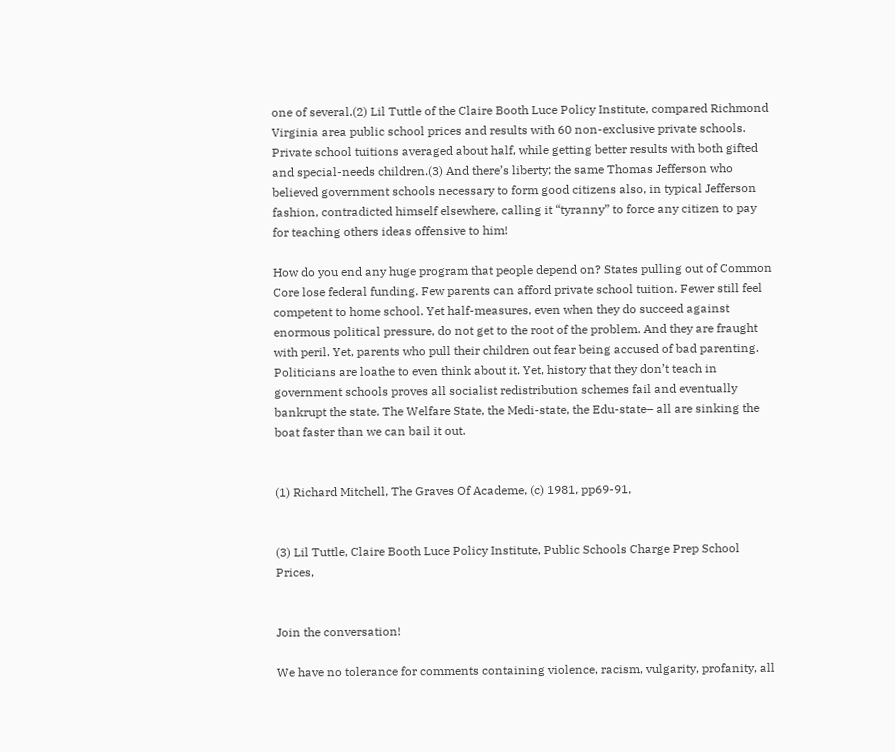one of several.(2) Lil Tuttle of the Claire Booth Luce Policy Institute, compared Richmond Virginia area public school prices and results with 60 non-exclusive private schools. Private school tuitions averaged about half, while getting better results with both gifted and special-needs children.(3) And there’s liberty; the same Thomas Jefferson who believed government schools necessary to form good citizens also, in typical Jefferson fashion, contradicted himself elsewhere, calling it “tyranny” to force any citizen to pay for teaching others ideas offensive to him!

How do you end any huge program that people depend on? States pulling out of Common Core lose federal funding. Few parents can afford private school tuition. Fewer still feel competent to home school. Yet half-measures, even when they do succeed against enormous political pressure, do not get to the root of the problem. And they are fraught with peril. Yet, parents who pull their children out fear being accused of bad parenting. Politicians are loathe to even think about it. Yet, history that they don’t teach in government schools proves all socialist redistribution schemes fail and eventually bankrupt the state. The Welfare State, the Medi-state, the Edu-state– all are sinking the boat faster than we can bail it out.


(1) Richard Mitchell, The Graves Of Academe, (c) 1981, pp69-91,


(3) Lil Tuttle, Claire Booth Luce Policy Institute, Public Schools Charge Prep School Prices,


Join the conversation!

We have no tolerance for comments containing violence, racism, vulgarity, profanity, all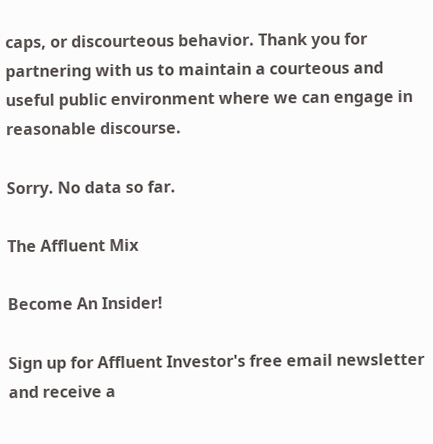caps, or discourteous behavior. Thank you for partnering with us to maintain a courteous and useful public environment where we can engage in reasonable discourse.

Sorry. No data so far.

The Affluent Mix

Become An Insider!

Sign up for Affluent Investor's free email newsletter and receive a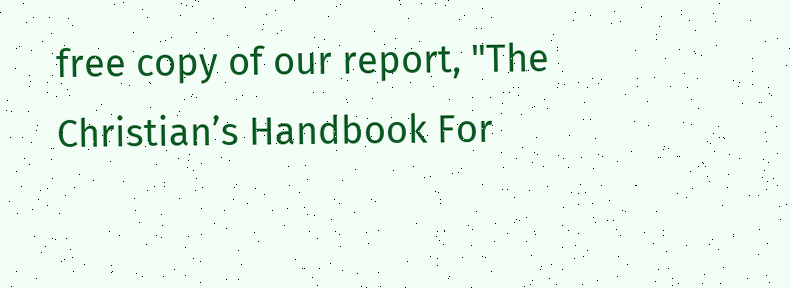free copy of our report, "The Christian’s Handbook For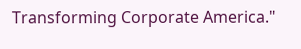Transforming Corporate America."